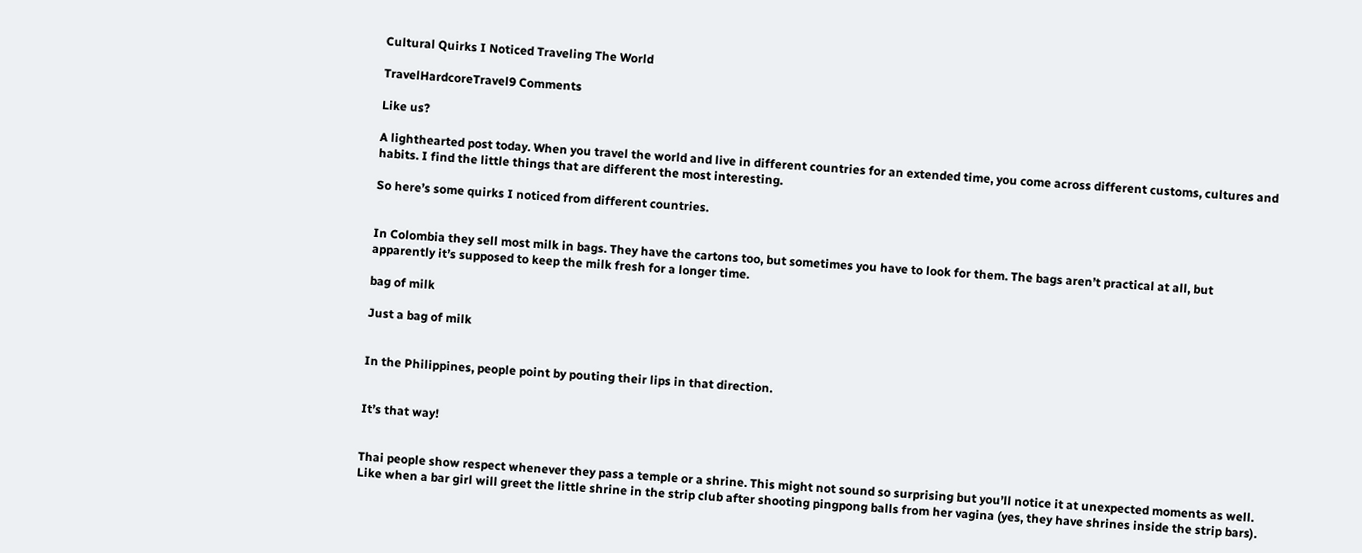Cultural Quirks I Noticed Traveling The World

TravelHardcoreTravel9 Comments

Like us?

A lighthearted post today. When you travel the world and live in different countries for an extended time, you come across different customs, cultures and habits. I find the little things that are different the most interesting.

So here’s some quirks I noticed from different countries.


In Colombia they sell most milk in bags. They have the cartons too, but sometimes you have to look for them. The bags aren’t practical at all, but apparently it’s supposed to keep the milk fresh for a longer time.

bag of milk

Just a bag of milk


In the Philippines, people point by pouting their lips in that direction.


It’s that way!


Thai people show respect whenever they pass a temple or a shrine. This might not sound so surprising but you’ll notice it at unexpected moments as well. Like when a bar girl will greet the little shrine in the strip club after shooting pingpong balls from her vagina (yes, they have shrines inside the strip bars).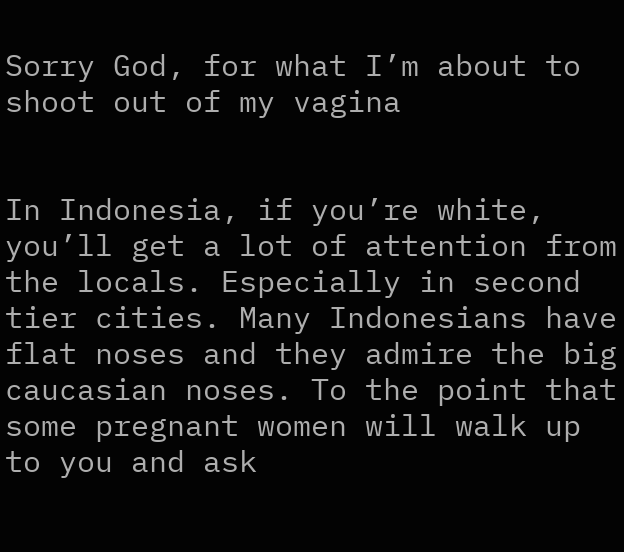Sorry God, for what I’m about to shoot out of my vagina


In Indonesia, if you’re white, you’ll get a lot of attention from the locals. Especially in second tier cities. Many Indonesians have flat noses and they admire the big caucasian noses. To the point that some pregnant women will walk up to you and ask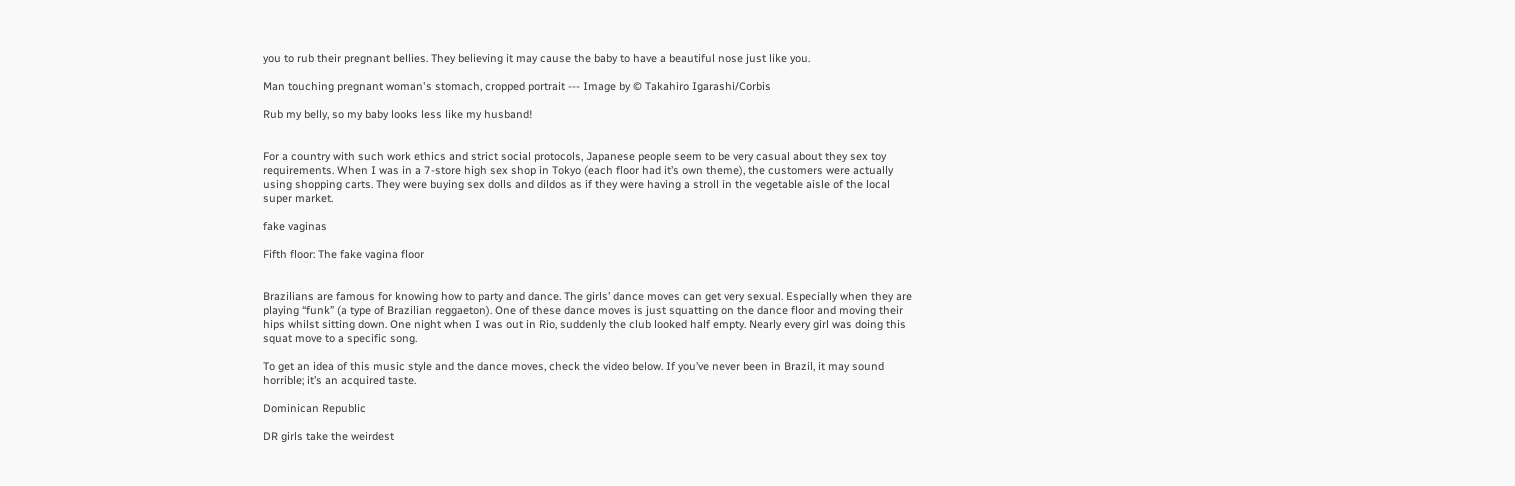you to rub their pregnant bellies. They believing it may cause the baby to have a beautiful nose just like you.

Man touching pregnant woman's stomach, cropped portrait --- Image by © Takahiro Igarashi/Corbis

Rub my belly, so my baby looks less like my husband!


For a country with such work ethics and strict social protocols, Japanese people seem to be very casual about they sex toy requirements. When I was in a 7-store high sex shop in Tokyo (each floor had it’s own theme), the customers were actually using shopping carts. They were buying sex dolls and dildos as if they were having a stroll in the vegetable aisle of the local super market.

fake vaginas

Fifth floor: The fake vagina floor


Brazilians are famous for knowing how to party and dance. The girls’ dance moves can get very sexual. Especially when they are playing “funk” (a type of Brazilian reggaeton). One of these dance moves is just squatting on the dance floor and moving their hips whilst sitting down. One night when I was out in Rio, suddenly the club looked half empty. Nearly every girl was doing this squat move to a specific song.

To get an idea of this music style and the dance moves, check the video below. If you’ve never been in Brazil, it may sound horrible; it’s an acquired taste.

Dominican Republic

DR girls take the weirdest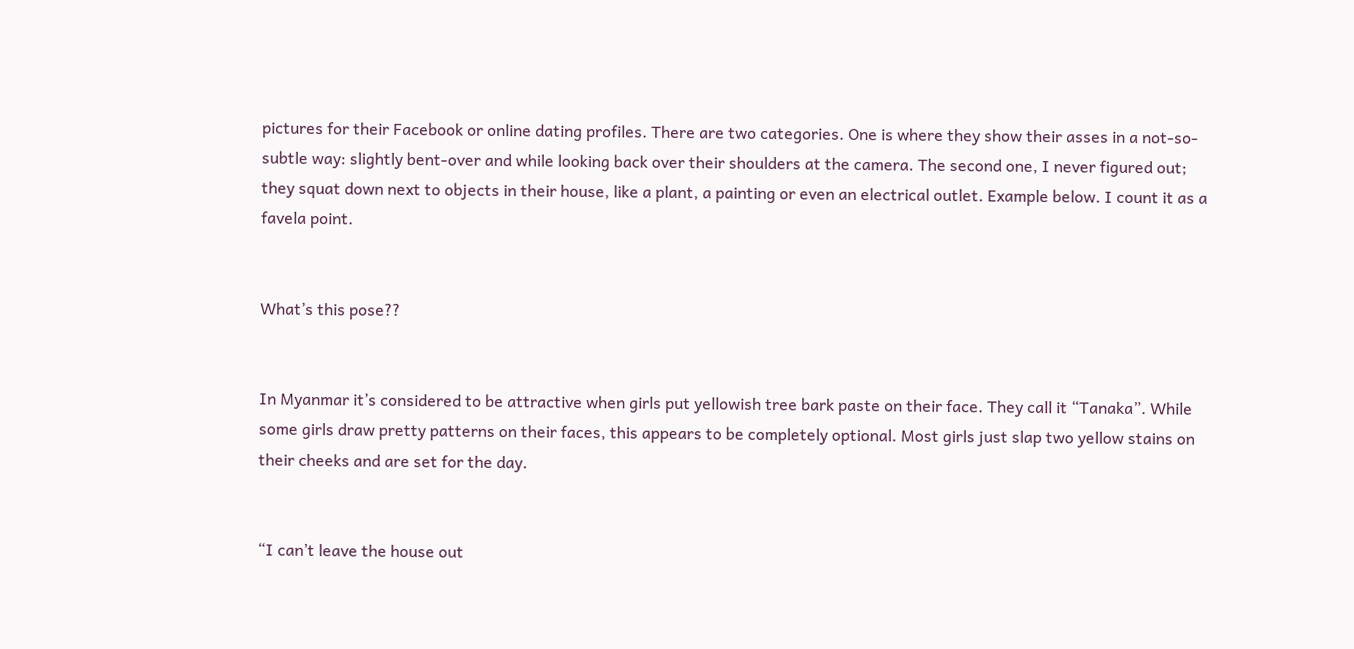pictures for their Facebook or online dating profiles. There are two categories. One is where they show their asses in a not-so-subtle way: slightly bent-over and while looking back over their shoulders at the camera. The second one, I never figured out; they squat down next to objects in their house, like a plant, a painting or even an electrical outlet. Example below. I count it as a favela point.


What’s this pose??


In Myanmar it’s considered to be attractive when girls put yellowish tree bark paste on their face. They call it “Tanaka”. While some girls draw pretty patterns on their faces, this appears to be completely optional. Most girls just slap two yellow stains on their cheeks and are set for the day.


“I can’t leave the house out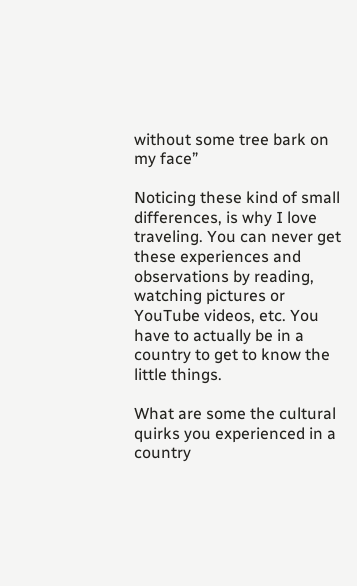without some tree bark on my face”

Noticing these kind of small differences, is why I love traveling. You can never get these experiences and observations by reading, watching pictures or YouTube videos, etc. You have to actually be in a country to get to know the little things.

What are some the cultural quirks you experienced in a country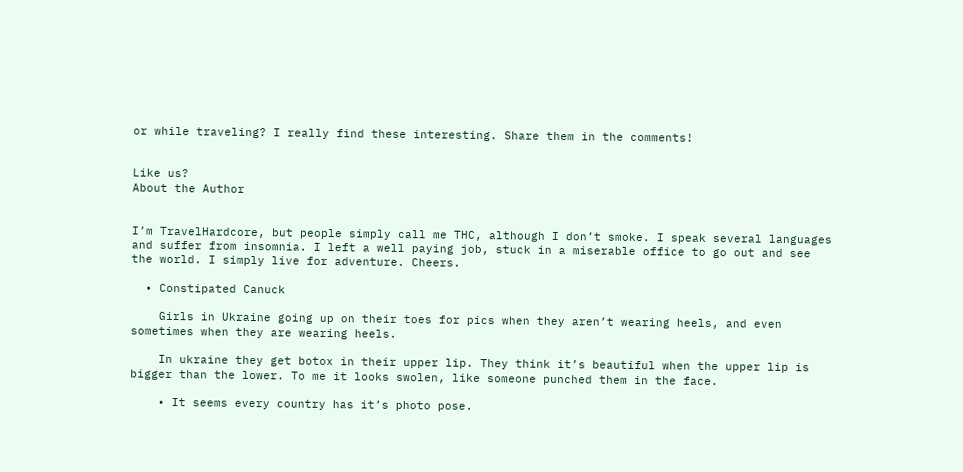or while traveling? I really find these interesting. Share them in the comments!


Like us?
About the Author


I’m TravelHardcore, but people simply call me THC, although I don’t smoke. I speak several languages and suffer from insomnia. I left a well paying job, stuck in a miserable office to go out and see the world. I simply live for adventure. Cheers.

  • Constipated Canuck

    Girls in Ukraine going up on their toes for pics when they aren’t wearing heels, and even sometimes when they are wearing heels.

    In ukraine they get botox in their upper lip. They think it’s beautiful when the upper lip is bigger than the lower. To me it looks swolen, like someone punched them in the face.

    • It seems every country has it’s photo pose.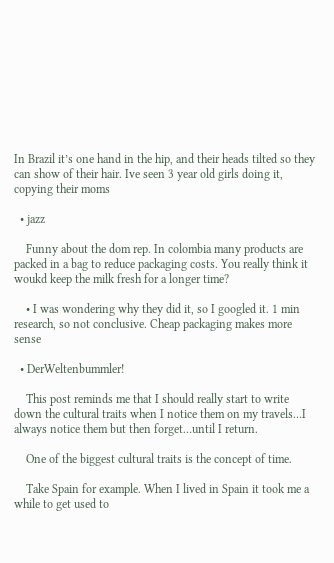In Brazil it’s one hand in the hip, and their heads tilted so they can show of their hair. Ive seen 3 year old girls doing it, copying their moms

  • jazz

    Funny about the dom rep. In colombia many products are packed in a bag to reduce packaging costs. You really think it woukd keep the milk fresh for a longer time?

    • I was wondering why they did it, so I googled it. 1 min research, so not conclusive. Cheap packaging makes more sense

  • DerWeltenbummler!

    This post reminds me that I should really start to write down the cultural traits when I notice them on my travels…I always notice them but then forget…until I return.

    One of the biggest cultural traits is the concept of time.

    Take Spain for example. When I lived in Spain it took me a while to get used to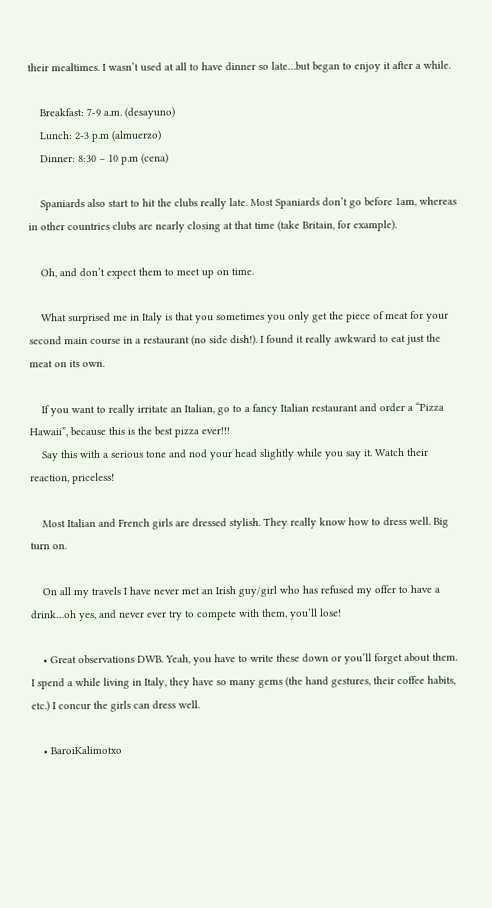their mealtimes. I wasn’t used at all to have dinner so late…but began to enjoy it after a while.

    Breakfast: 7-9 a.m. (desayuno)
    Lunch: 2-3 p.m (almuerzo)
    Dinner: 8:30 – 10 p.m (cena)

    Spaniards also start to hit the clubs really late. Most Spaniards don’t go before 1am, whereas in other countries clubs are nearly closing at that time (take Britain, for example).

    Oh, and don’t expect them to meet up on time.

    What surprised me in Italy is that you sometimes you only get the piece of meat for your second main course in a restaurant (no side dish!). I found it really awkward to eat just the meat on its own.

    If you want to really irritate an Italian, go to a fancy Italian restaurant and order a “Pizza Hawaii”, because this is the best pizza ever!!!
    Say this with a serious tone and nod your head slightly while you say it. Watch their reaction, priceless!

    Most Italian and French girls are dressed stylish. They really know how to dress well. Big turn on.

    On all my travels I have never met an Irish guy/girl who has refused my offer to have a drink…oh yes, and never ever try to compete with them, you’ll lose!

    • Great observations DWB. Yeah, you have to write these down or you’ll forget about them. I spend a while living in Italy, they have so many gems (the hand gestures, their coffee habits, etc.) I concur the girls can dress well.

    • BaroiKalimotxo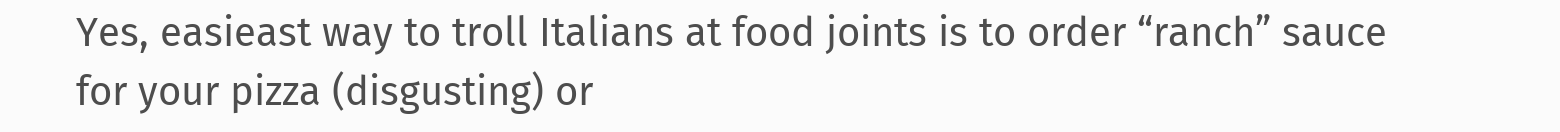Yes, easieast way to troll Italians at food joints is to order “ranch” sauce for your pizza (disgusting) or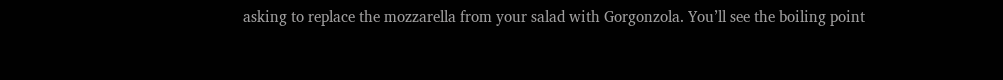asking to replace the mozzarella from your salad with Gorgonzola. You’ll see the boiling point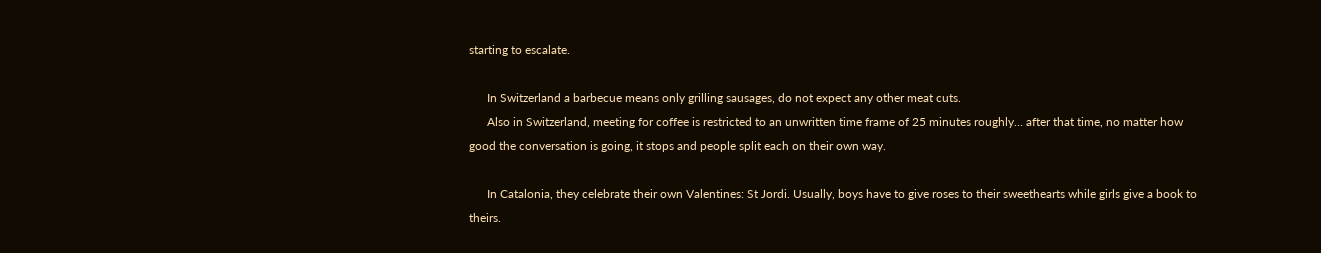starting to escalate.

      In Switzerland a barbecue means only grilling sausages, do not expect any other meat cuts.
      Also in Switzerland, meeting for coffee is restricted to an unwritten time frame of 25 minutes roughly… after that time, no matter how good the conversation is going, it stops and people split each on their own way.

      In Catalonia, they celebrate their own Valentines: St Jordi. Usually, boys have to give roses to their sweethearts while girls give a book to theirs.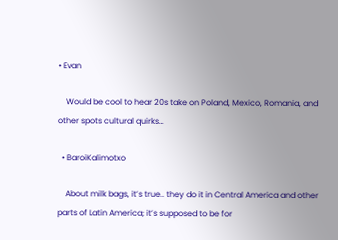• Evan

    Would be cool to hear 20s take on Poland, Mexico, Romania, and other spots cultural quirks…

  • BaroiKalimotxo

    About milk bags, it’s true.. they do it in Central America and other parts of Latin America; it’s supposed to be for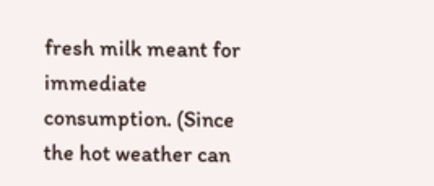fresh milk meant for immediate consumption. (Since the hot weather can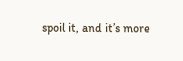spoil it, and it’s more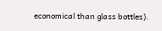economical than glass bottles).